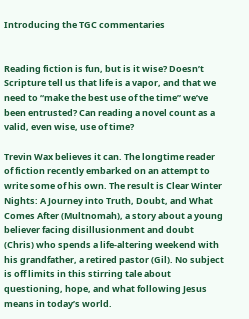Introducing the TGC commentaries


Reading fiction is fun, but is it wise? Doesn’t Scripture tell us that life is a vapor, and that we need to “make the best use of the time” we’ve been entrusted? Can reading a novel count as a valid, even wise, use of time?

Trevin Wax believes it can. The longtime reader of fiction recently embarked on an attempt to write some of his own. The result is Clear Winter Nights: A Journey into Truth, Doubt, and What Comes After (Multnomah), a story about a young believer facing disillusionment and doubt (Chris) who spends a life-altering weekend with his grandfather, a retired pastor (Gil). No subject is off limits in this stirring tale about questioning, hope, and what following Jesus means in today’s world.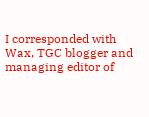I corresponded with Wax, TGC blogger and managing editor of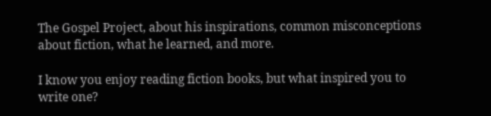The Gospel Project, about his inspirations, common misconceptions about fiction, what he learned, and more.

I know you enjoy reading fiction books, but what inspired you to write one?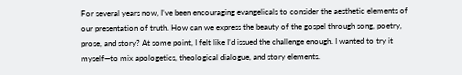For several years now, I’ve been encouraging evangelicals to consider the aesthetic elements of our presentation of truth. How can we express the beauty of the gospel through song, poetry, prose, and story? At some point, I felt like I’d issued the challenge enough. I wanted to try it myself—to mix apologetics, theological dialogue, and story elements.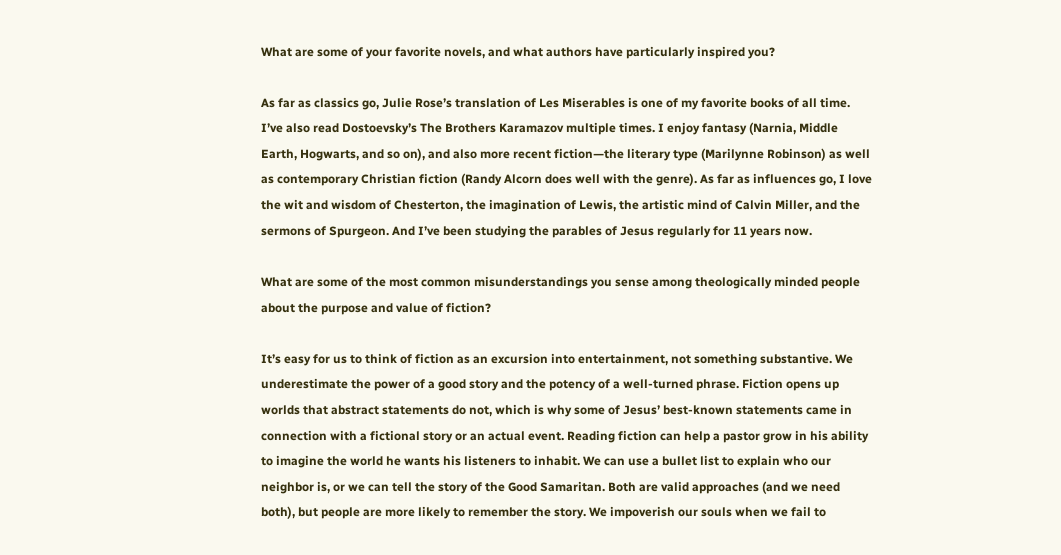What are some of your favorite novels, and what authors have particularly inspired you?

As far as classics go, Julie Rose’s translation of Les Miserables is one of my favorite books of all time. I’ve also read Dostoevsky’s The Brothers Karamazov multiple times. I enjoy fantasy (Narnia, Middle Earth, Hogwarts, and so on), and also more recent fiction—the literary type (Marilynne Robinson) as well as contemporary Christian fiction (Randy Alcorn does well with the genre). As far as influences go, I love the wit and wisdom of Chesterton, the imagination of Lewis, the artistic mind of Calvin Miller, and the sermons of Spurgeon. And I’ve been studying the parables of Jesus regularly for 11 years now.

What are some of the most common misunderstandings you sense among theologically minded people about the purpose and value of fiction?

It’s easy for us to think of fiction as an excursion into entertainment, not something substantive. We underestimate the power of a good story and the potency of a well-turned phrase. Fiction opens up worlds that abstract statements do not, which is why some of Jesus’ best-known statements came in connection with a fictional story or an actual event. Reading fiction can help a pastor grow in his ability to imagine the world he wants his listeners to inhabit. We can use a bullet list to explain who our neighbor is, or we can tell the story of the Good Samaritan. Both are valid approaches (and we need both), but people are more likely to remember the story. We impoverish our souls when we fail to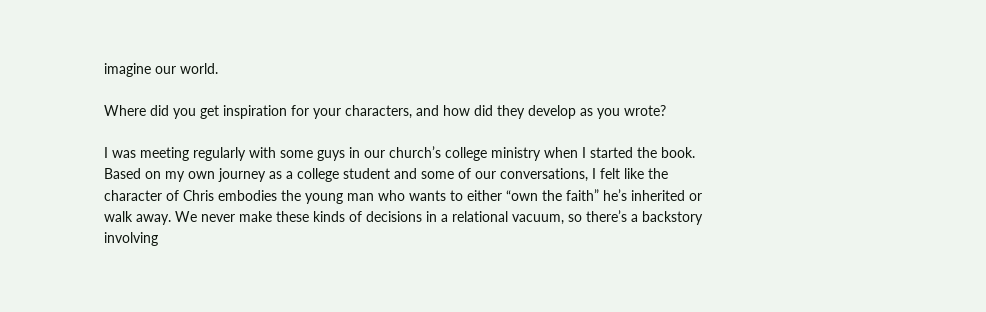imagine our world.

Where did you get inspiration for your characters, and how did they develop as you wrote?

I was meeting regularly with some guys in our church’s college ministry when I started the book. Based on my own journey as a college student and some of our conversations, I felt like the character of Chris embodies the young man who wants to either “own the faith” he’s inherited or walk away. We never make these kinds of decisions in a relational vacuum, so there’s a backstory involving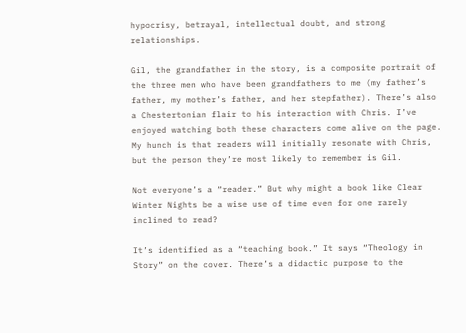hypocrisy, betrayal, intellectual doubt, and strong relationships.

Gil, the grandfather in the story, is a composite portrait of the three men who have been grandfathers to me (my father’s father, my mother’s father, and her stepfather). There’s also a Chestertonian flair to his interaction with Chris. I’ve enjoyed watching both these characters come alive on the page. My hunch is that readers will initially resonate with Chris, but the person they’re most likely to remember is Gil.

Not everyone’s a “reader.” But why might a book like Clear Winter Nights be a wise use of time even for one rarely inclined to read?

It’s identified as a “teaching book.” It says “Theology in Story” on the cover. There’s a didactic purpose to the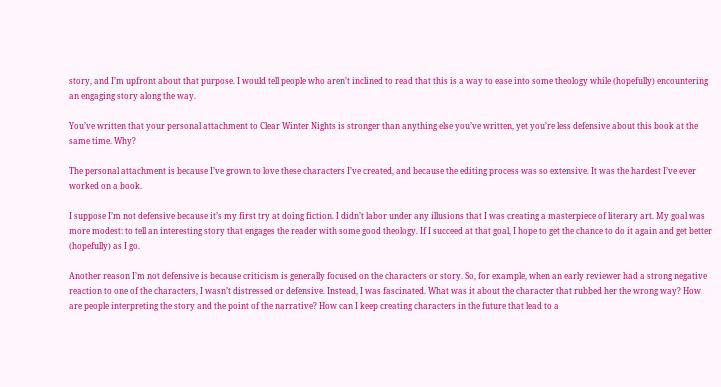story, and I’m upfront about that purpose. I would tell people who aren’t inclined to read that this is a way to ease into some theology while (hopefully) encountering an engaging story along the way.

You’ve written that your personal attachment to Clear Winter Nights is stronger than anything else you’ve written, yet you’re less defensive about this book at the same time. Why?

The personal attachment is because I’ve grown to love these characters I’ve created, and because the editing process was so extensive. It was the hardest I’ve ever worked on a book.

I suppose I’m not defensive because it’s my first try at doing fiction. I didn’t labor under any illusions that I was creating a masterpiece of literary art. My goal was more modest: to tell an interesting story that engages the reader with some good theology. If I succeed at that goal, I hope to get the chance to do it again and get better (hopefully) as I go.

Another reason I’m not defensive is because criticism is generally focused on the characters or story. So, for example, when an early reviewer had a strong negative reaction to one of the characters, I wasn’t distressed or defensive. Instead, I was fascinated. What was it about the character that rubbed her the wrong way? How are people interpreting the story and the point of the narrative? How can I keep creating characters in the future that lead to a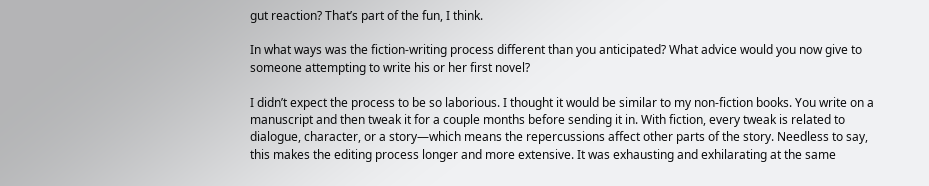gut reaction? That’s part of the fun, I think.

In what ways was the fiction-writing process different than you anticipated? What advice would you now give to someone attempting to write his or her first novel?

I didn’t expect the process to be so laborious. I thought it would be similar to my non-fiction books. You write on a manuscript and then tweak it for a couple months before sending it in. With fiction, every tweak is related to dialogue, character, or a story—which means the repercussions affect other parts of the story. Needless to say, this makes the editing process longer and more extensive. It was exhausting and exhilarating at the same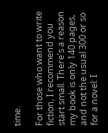time.

For those who want to write fiction, I recommend you start small. There’s a reason my book is only 140 pages, and not the usual 300 or so for a novel: I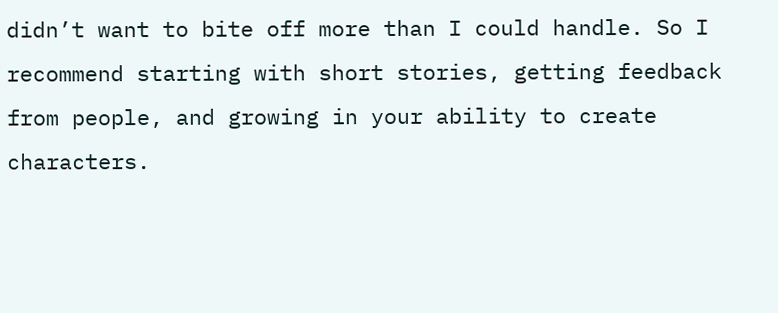didn’t want to bite off more than I could handle. So I recommend starting with short stories, getting feedback from people, and growing in your ability to create characters.